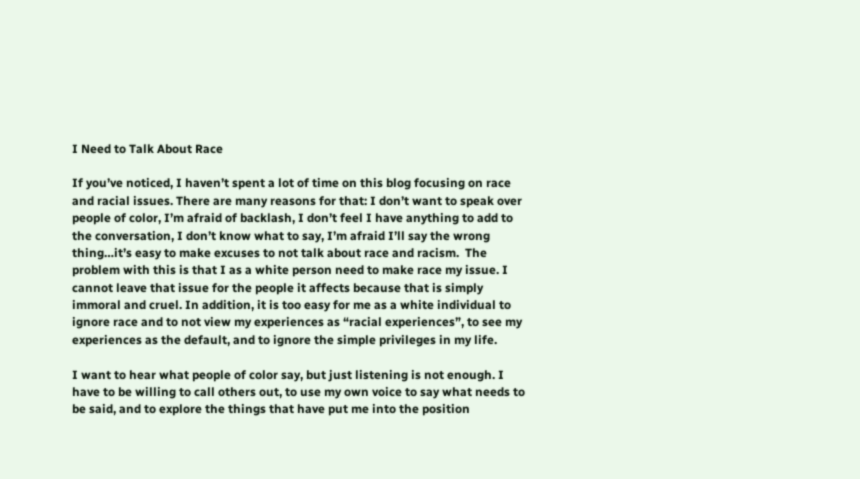I Need to Talk About Race

If you’ve noticed, I haven’t spent a lot of time on this blog focusing on race and racial issues. There are many reasons for that: I don’t want to speak over people of color, I’m afraid of backlash, I don’t feel I have anything to add to the conversation, I don’t know what to say, I’m afraid I’ll say the wrong thing…it’s easy to make excuses to not talk about race and racism.  The problem with this is that I as a white person need to make race my issue. I cannot leave that issue for the people it affects because that is simply immoral and cruel. In addition, it is too easy for me as a white individual to ignore race and to not view my experiences as “racial experiences”, to see my experiences as the default, and to ignore the simple privileges in my life.

I want to hear what people of color say, but just listening is not enough. I have to be willing to call others out, to use my own voice to say what needs to be said, and to explore the things that have put me into the position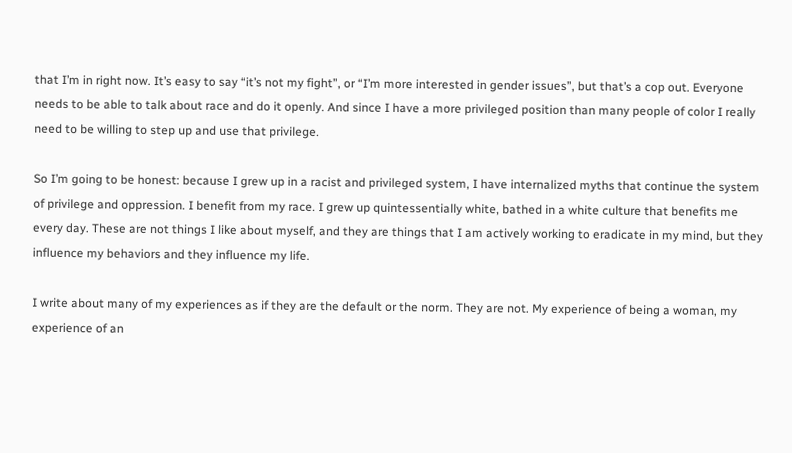that I’m in right now. It’s easy to say “it’s not my fight”, or “I’m more interested in gender issues”, but that’s a cop out. Everyone needs to be able to talk about race and do it openly. And since I have a more privileged position than many people of color I really need to be willing to step up and use that privilege.

So I’m going to be honest: because I grew up in a racist and privileged system, I have internalized myths that continue the system of privilege and oppression. I benefit from my race. I grew up quintessentially white, bathed in a white culture that benefits me every day. These are not things I like about myself, and they are things that I am actively working to eradicate in my mind, but they influence my behaviors and they influence my life.

I write about many of my experiences as if they are the default or the norm. They are not. My experience of being a woman, my experience of an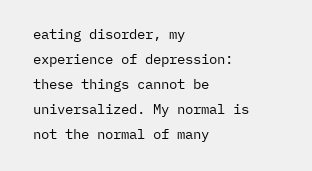eating disorder, my experience of depression: these things cannot be universalized. My normal is not the normal of many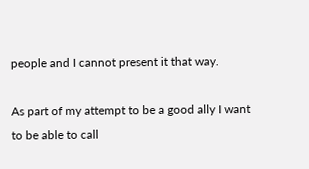people and I cannot present it that way.

As part of my attempt to be a good ally I want to be able to call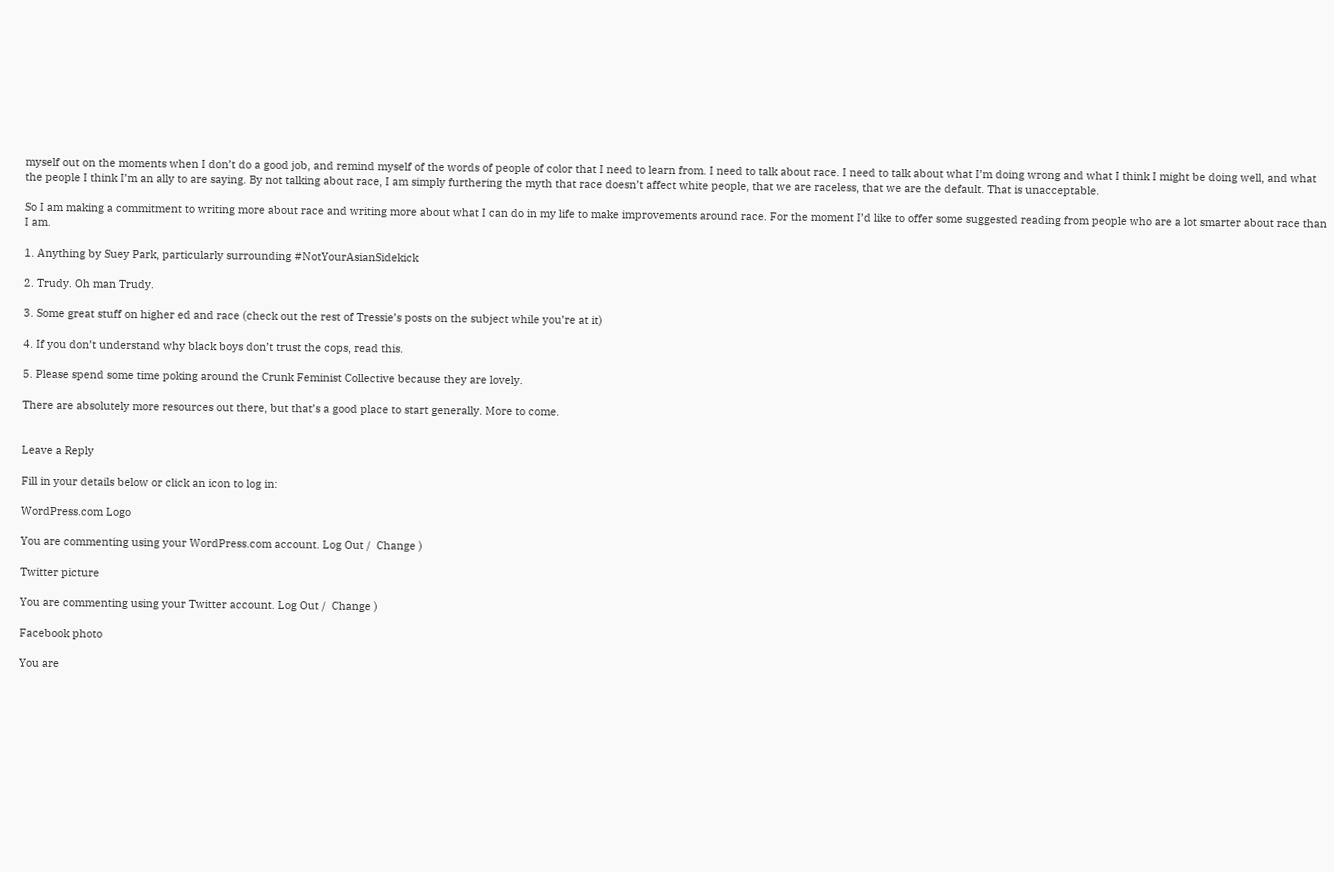myself out on the moments when I don’t do a good job, and remind myself of the words of people of color that I need to learn from. I need to talk about race. I need to talk about what I’m doing wrong and what I think I might be doing well, and what the people I think I’m an ally to are saying. By not talking about race, I am simply furthering the myth that race doesn’t affect white people, that we are raceless, that we are the default. That is unacceptable.

So I am making a commitment to writing more about race and writing more about what I can do in my life to make improvements around race. For the moment I’d like to offer some suggested reading from people who are a lot smarter about race than I am.

1. Anything by Suey Park, particularly surrounding #NotYourAsianSidekick

2. Trudy. Oh man Trudy.

3. Some great stuff on higher ed and race (check out the rest of Tressie’s posts on the subject while you’re at it)

4. If you don’t understand why black boys don’t trust the cops, read this.

5. Please spend some time poking around the Crunk Feminist Collective because they are lovely.

There are absolutely more resources out there, but that’s a good place to start generally. More to come.


Leave a Reply

Fill in your details below or click an icon to log in:

WordPress.com Logo

You are commenting using your WordPress.com account. Log Out /  Change )

Twitter picture

You are commenting using your Twitter account. Log Out /  Change )

Facebook photo

You are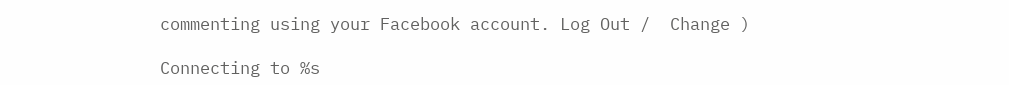commenting using your Facebook account. Log Out /  Change )

Connecting to %s